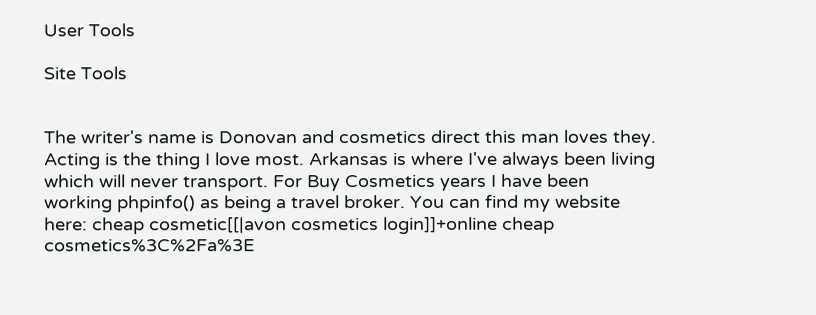User Tools

Site Tools


The writer's name is Donovan and cosmetics direct this man loves they. Acting is the thing I love most. Arkansas is where I've always been living which will never transport. For Buy Cosmetics years I have been working phpinfo() as being a travel broker. You can find my website here: cheap cosmetic[[|avon cosmetics login]]+online cheap cosmetics%3C%2Fa%3E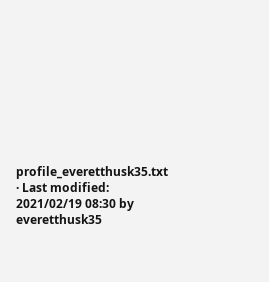profile_everetthusk35.txt · Last modified: 2021/02/19 08:30 by everetthusk35